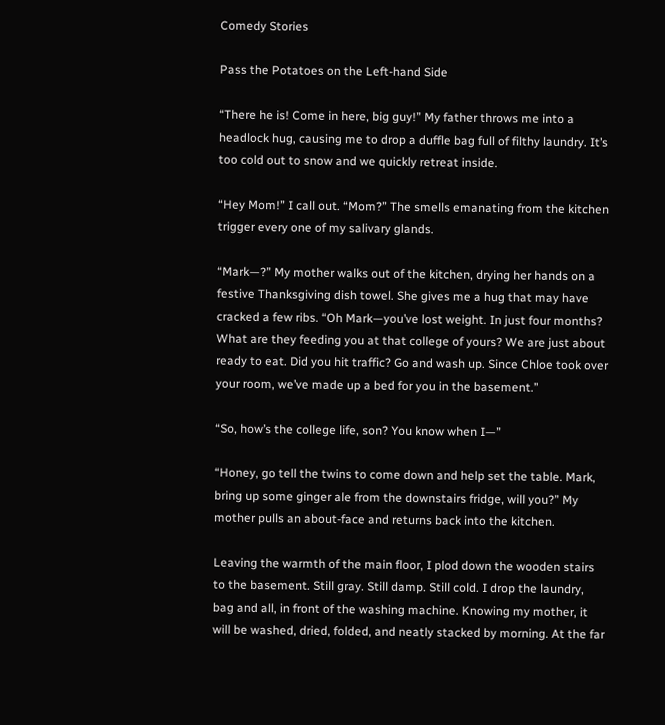Comedy Stories

Pass the Potatoes on the Left-hand Side

“There he is! Come in here, big guy!” My father throws me into a headlock hug, causing me to drop a duffle bag full of filthy laundry. It’s too cold out to snow and we quickly retreat inside.

“Hey Mom!” I call out. “Mom?” The smells emanating from the kitchen trigger every one of my salivary glands.

“Mark—?” My mother walks out of the kitchen, drying her hands on a festive Thanksgiving dish towel. She gives me a hug that may have cracked a few ribs. “Oh Mark—you’ve lost weight. In just four months? What are they feeding you at that college of yours? We are just about ready to eat. Did you hit traffic? Go and wash up. Since Chloe took over your room, we’ve made up a bed for you in the basement.”

“So, how’s the college life, son? You know when I—”

“Honey, go tell the twins to come down and help set the table. Mark, bring up some ginger ale from the downstairs fridge, will you?” My mother pulls an about-face and returns back into the kitchen.

Leaving the warmth of the main floor, I plod down the wooden stairs to the basement. Still gray. Still damp. Still cold. I drop the laundry, bag and all, in front of the washing machine. Knowing my mother, it will be washed, dried, folded, and neatly stacked by morning. At the far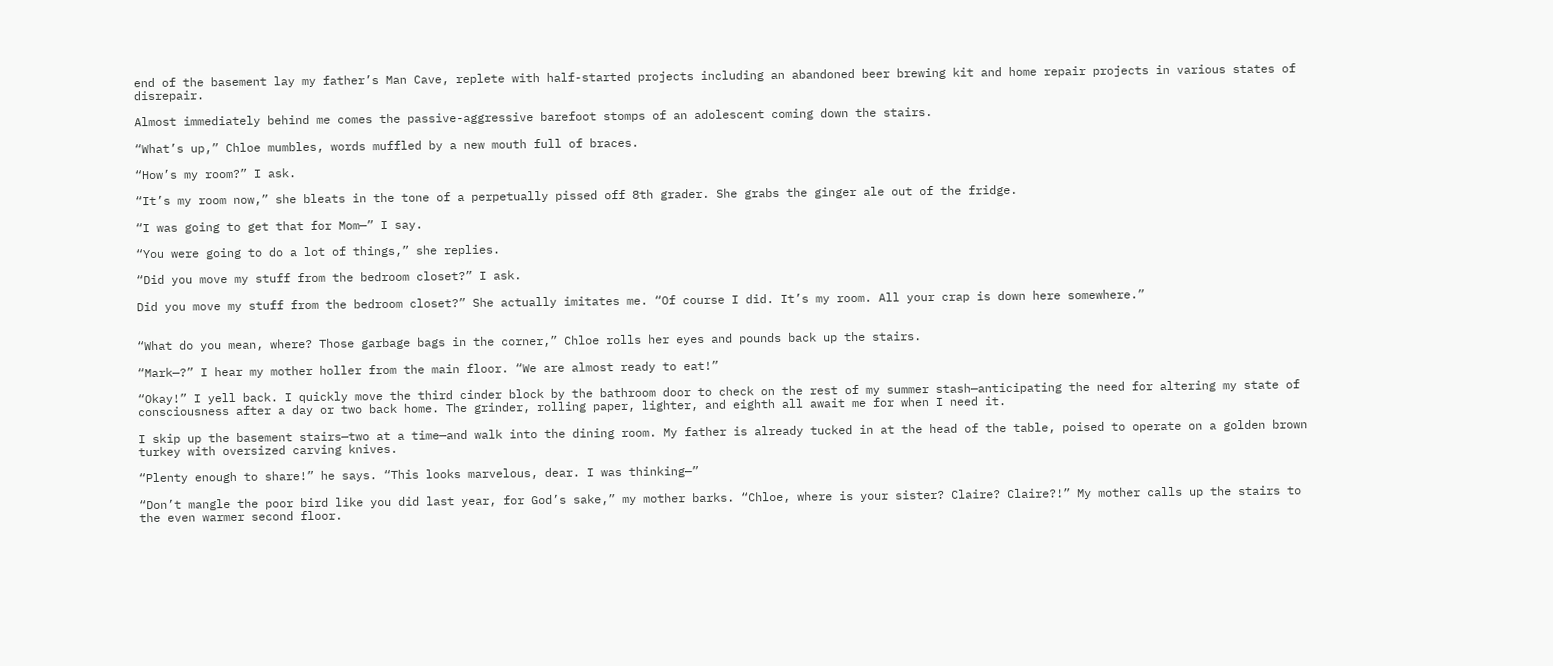end of the basement lay my father’s Man Cave, replete with half-started projects including an abandoned beer brewing kit and home repair projects in various states of disrepair.

Almost immediately behind me comes the passive-aggressive barefoot stomps of an adolescent coming down the stairs.

“What’s up,” Chloe mumbles, words muffled by a new mouth full of braces.

“How’s my room?” I ask.

“It’s my room now,” she bleats in the tone of a perpetually pissed off 8th grader. She grabs the ginger ale out of the fridge.

“I was going to get that for Mom—” I say.

“You were going to do a lot of things,” she replies.

“Did you move my stuff from the bedroom closet?” I ask.

Did you move my stuff from the bedroom closet?” She actually imitates me. “Of course I did. It’s my room. All your crap is down here somewhere.”


“What do you mean, where? Those garbage bags in the corner,” Chloe rolls her eyes and pounds back up the stairs.

“Mark—?” I hear my mother holler from the main floor. “We are almost ready to eat!”

“Okay!” I yell back. I quickly move the third cinder block by the bathroom door to check on the rest of my summer stash—anticipating the need for altering my state of consciousness after a day or two back home. The grinder, rolling paper, lighter, and eighth all await me for when I need it.

I skip up the basement stairs—two at a time—and walk into the dining room. My father is already tucked in at the head of the table, poised to operate on a golden brown turkey with oversized carving knives.

“Plenty enough to share!” he says. “This looks marvelous, dear. I was thinking—”

“Don’t mangle the poor bird like you did last year, for God’s sake,” my mother barks. “Chloe, where is your sister? Claire? Claire?!” My mother calls up the stairs to the even warmer second floor.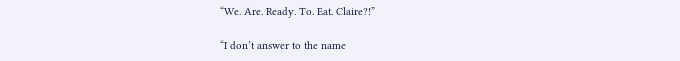“We. Are. Ready. To. Eat. Claire?!”

“I don’t answer to the name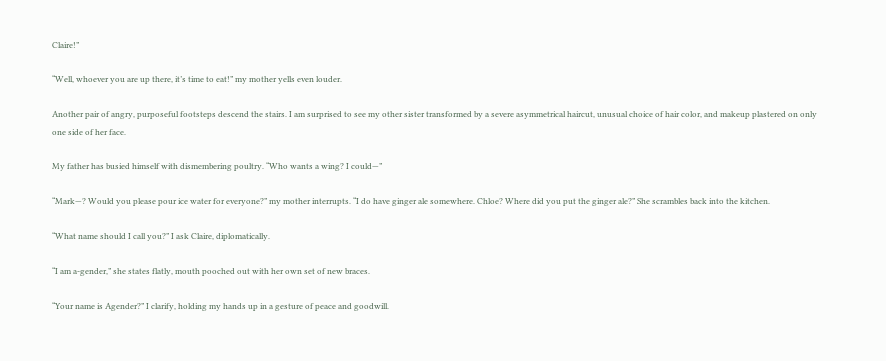Claire!”

“Well, whoever you are up there, it’s time to eat!” my mother yells even louder.

Another pair of angry, purposeful footsteps descend the stairs. I am surprised to see my other sister transformed by a severe asymmetrical haircut, unusual choice of hair color, and makeup plastered on only one side of her face.

My father has busied himself with dismembering poultry. “Who wants a wing? I could—”

“Mark—? Would you please pour ice water for everyone?” my mother interrupts. “I do have ginger ale somewhere. Chloe? Where did you put the ginger ale?” She scrambles back into the kitchen.

“What name should I call you?” I ask Claire, diplomatically.

“I am a-gender,” she states flatly, mouth pooched out with her own set of new braces.

“Your name is Agender?” I clarify, holding my hands up in a gesture of peace and goodwill.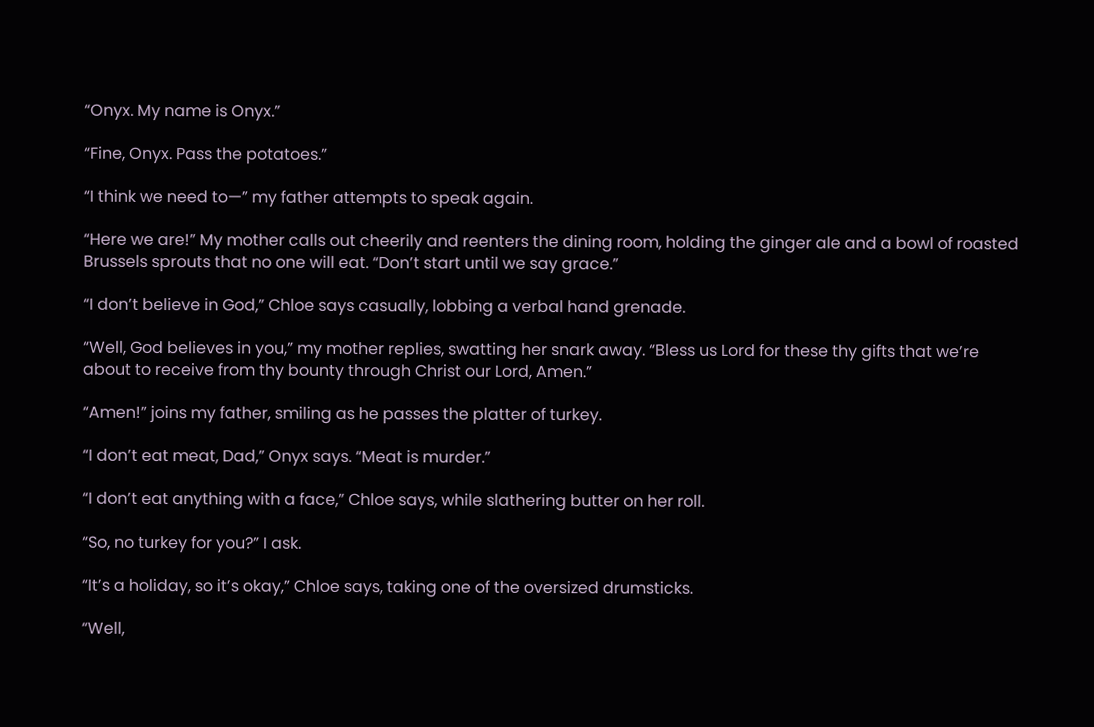“Onyx. My name is Onyx.”

“Fine, Onyx. Pass the potatoes.”

“I think we need to—” my father attempts to speak again.

“Here we are!” My mother calls out cheerily and reenters the dining room, holding the ginger ale and a bowl of roasted Brussels sprouts that no one will eat. “Don’t start until we say grace.”

“I don’t believe in God,” Chloe says casually, lobbing a verbal hand grenade.

“Well, God believes in you,” my mother replies, swatting her snark away. “Bless us Lord for these thy gifts that we’re about to receive from thy bounty through Christ our Lord, Amen.”

“Amen!” joins my father, smiling as he passes the platter of turkey.

“I don’t eat meat, Dad,” Onyx says. “Meat is murder.”

“I don’t eat anything with a face,” Chloe says, while slathering butter on her roll.

“So, no turkey for you?” I ask.

“It’s a holiday, so it’s okay,” Chloe says, taking one of the oversized drumsticks.

“Well,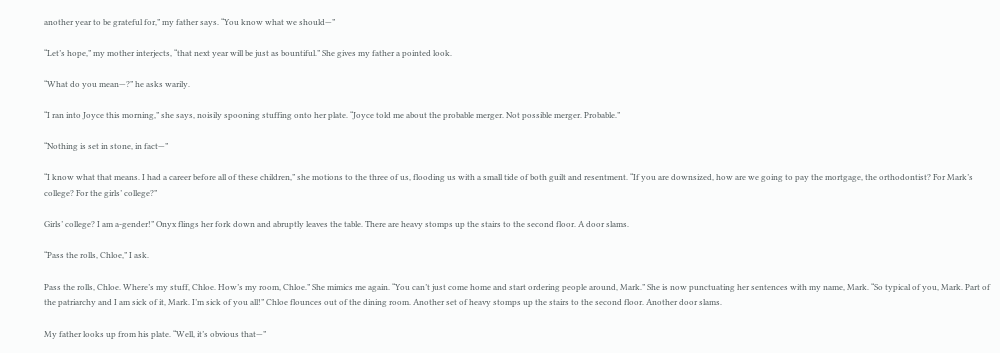another year to be grateful for,” my father says. “You know what we should—”

“Let’s hope,” my mother interjects, “that next year will be just as bountiful.” She gives my father a pointed look.

“What do you mean—?” he asks warily.

“I ran into Joyce this morning,” she says, noisily spooning stuffing onto her plate. “Joyce told me about the probable merger. Not possible merger. Probable.”

“Nothing is set in stone, in fact—”

“I know what that means. I had a career before all of these children,” she motions to the three of us, flooding us with a small tide of both guilt and resentment. “If you are downsized, how are we going to pay the mortgage, the orthodontist? For Mark’s college? For the girls’ college?”

Girls’ college? I am a-gender!” Onyx flings her fork down and abruptly leaves the table. There are heavy stomps up the stairs to the second floor. A door slams.

“Pass the rolls, Chloe,” I ask.

Pass the rolls, Chloe. Where’s my stuff, Chloe. How’s my room, Chloe.” She mimics me again. “You can’t just come home and start ordering people around, Mark.” She is now punctuating her sentences with my name, Mark. “So typical of you, Mark. Part of the patriarchy and I am sick of it, Mark. I’m sick of you all!” Chloe flounces out of the dining room. Another set of heavy stomps up the stairs to the second floor. Another door slams.

My father looks up from his plate. “Well, it’s obvious that—”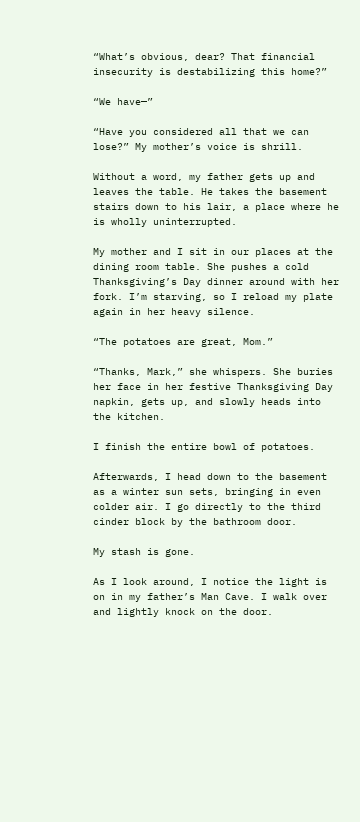“What’s obvious, dear? That financial insecurity is destabilizing this home?”

“We have—”

“Have you considered all that we can lose?” My mother’s voice is shrill.

Without a word, my father gets up and leaves the table. He takes the basement stairs down to his lair, a place where he is wholly uninterrupted.

My mother and I sit in our places at the dining room table. She pushes a cold Thanksgiving’s Day dinner around with her fork. I’m starving, so I reload my plate again in her heavy silence.

“The potatoes are great, Mom.”

“Thanks, Mark,” she whispers. She buries her face in her festive Thanksgiving Day napkin, gets up, and slowly heads into the kitchen.

I finish the entire bowl of potatoes.

Afterwards, I head down to the basement as a winter sun sets, bringing in even colder air. I go directly to the third cinder block by the bathroom door.

My stash is gone.

As I look around, I notice the light is on in my father’s Man Cave. I walk over and lightly knock on the door.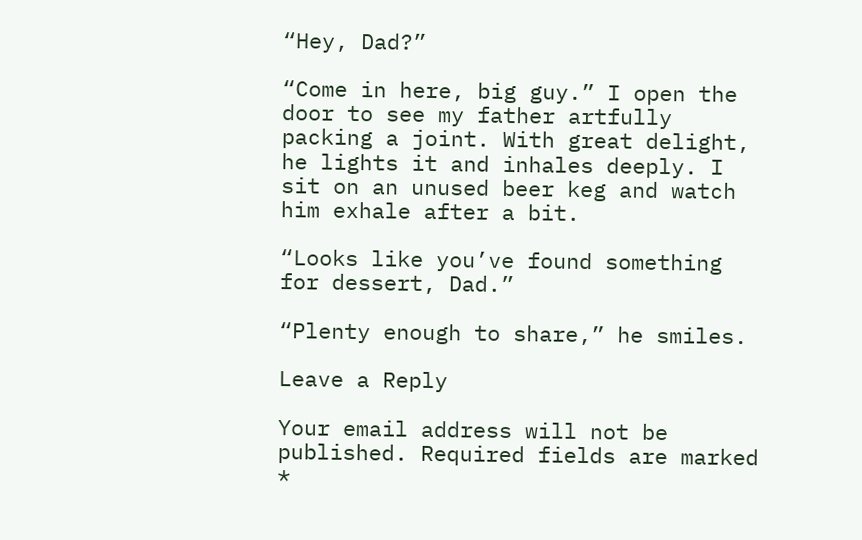“Hey, Dad?”

“Come in here, big guy.” I open the door to see my father artfully packing a joint. With great delight, he lights it and inhales deeply. I sit on an unused beer keg and watch him exhale after a bit.

“Looks like you’ve found something for dessert, Dad.”

“Plenty enough to share,” he smiles.

Leave a Reply

Your email address will not be published. Required fields are marked *